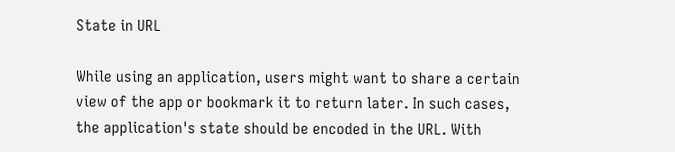State in URL

While using an application, users might want to share a certain view of the app or bookmark it to return later. In such cases, the application's state should be encoded in the URL. With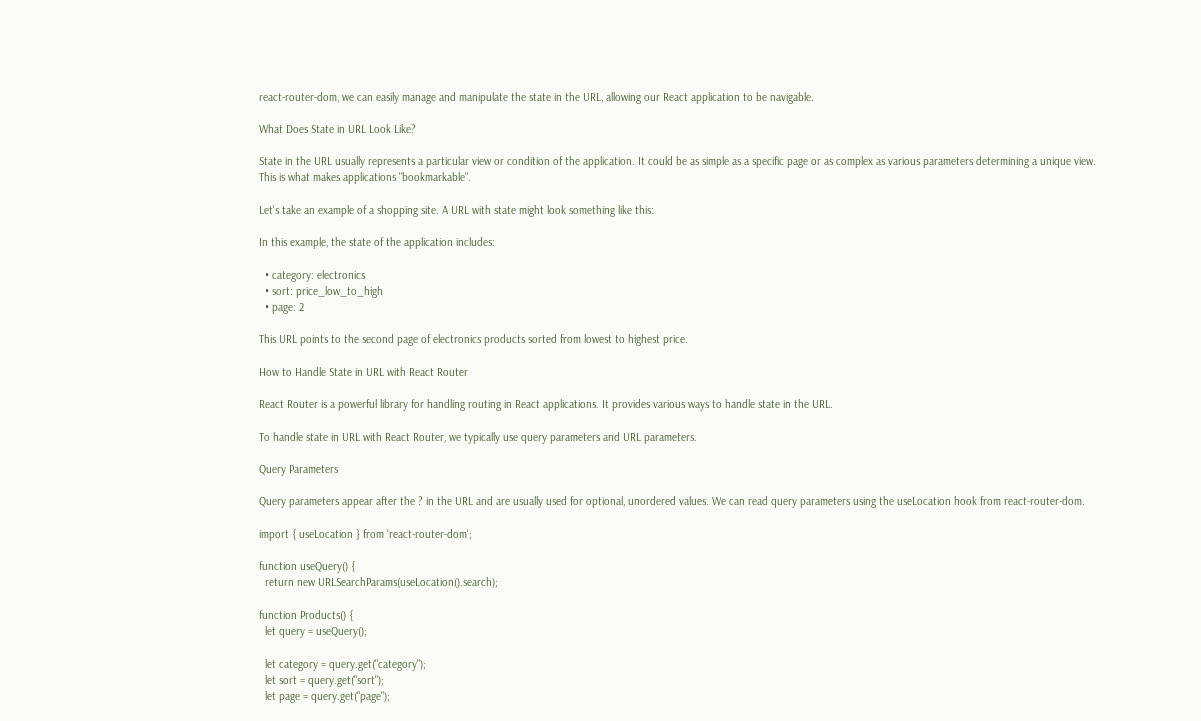react-router-dom, we can easily manage and manipulate the state in the URL, allowing our React application to be navigable.

What Does State in URL Look Like?

State in the URL usually represents a particular view or condition of the application. It could be as simple as a specific page or as complex as various parameters determining a unique view. This is what makes applications "bookmarkable".

Let's take an example of a shopping site. A URL with state might look something like this:

In this example, the state of the application includes:

  • category: electronics
  • sort: price_low_to_high
  • page: 2

This URL points to the second page of electronics products sorted from lowest to highest price.

How to Handle State in URL with React Router

React Router is a powerful library for handling routing in React applications. It provides various ways to handle state in the URL.

To handle state in URL with React Router, we typically use query parameters and URL parameters.

Query Parameters

Query parameters appear after the ? in the URL and are usually used for optional, unordered values. We can read query parameters using the useLocation hook from react-router-dom.

import { useLocation } from 'react-router-dom';

function useQuery() {
  return new URLSearchParams(useLocation().search);

function Products() {
  let query = useQuery();

  let category = query.get("category");
  let sort = query.get("sort");
  let page = query.get("page");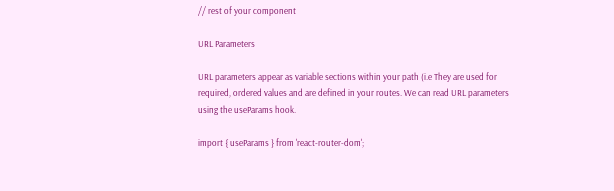// rest of your component

URL Parameters

URL parameters appear as variable sections within your path (i.e They are used for required, ordered values and are defined in your routes. We can read URL parameters using the useParams hook.

import { useParams } from 'react-router-dom';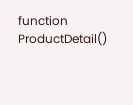function ProductDetail()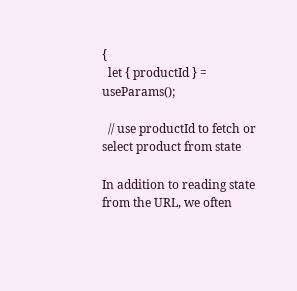{
  let { productId } = useParams();

  // use productId to fetch or select product from state

In addition to reading state from the URL, we often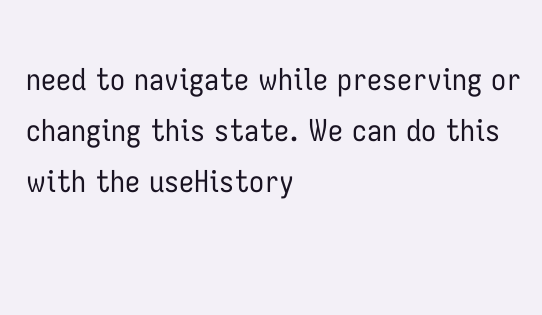need to navigate while preserving or changing this state. We can do this with the useHistory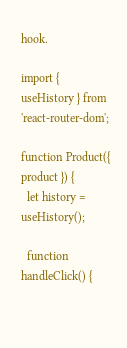hook.

import { useHistory } from 'react-router-dom';

function Product({ product }) {
  let history = useHistory();

  function handleClick() {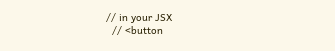// in your JSX
  // <button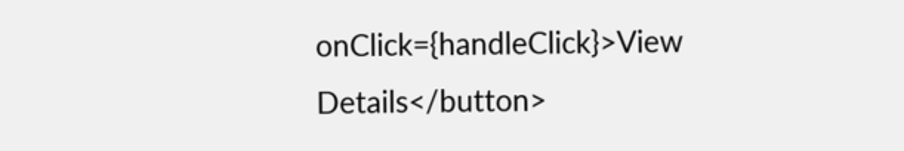onClick={handleClick}>View Details</button>